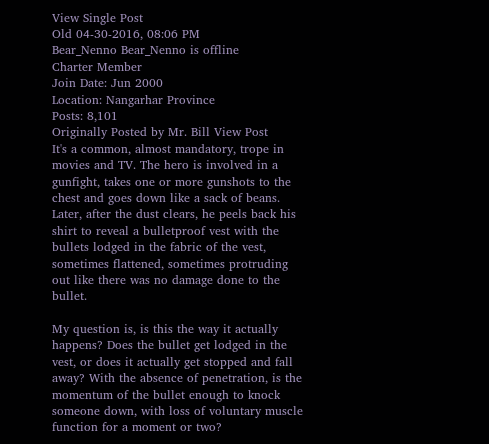View Single Post
Old 04-30-2016, 08:06 PM
Bear_Nenno Bear_Nenno is offline
Charter Member
Join Date: Jun 2000
Location: Nangarhar Province
Posts: 8,101
Originally Posted by Mr. Bill View Post
It's a common, almost mandatory, trope in movies and TV. The hero is involved in a gunfight, takes one or more gunshots to the chest and goes down like a sack of beans. Later, after the dust clears, he peels back his shirt to reveal a bulletproof vest with the bullets lodged in the fabric of the vest, sometimes flattened, sometimes protruding out like there was no damage done to the bullet.

My question is, is this the way it actually happens? Does the bullet get lodged in the vest, or does it actually get stopped and fall away? With the absence of penetration, is the momentum of the bullet enough to knock someone down, with loss of voluntary muscle function for a moment or two?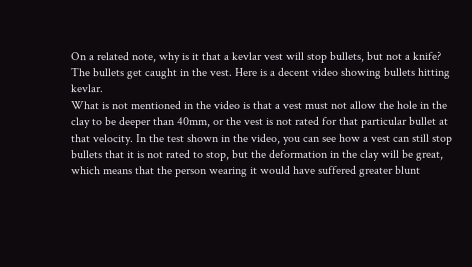On a related note, why is it that a kevlar vest will stop bullets, but not a knife?
The bullets get caught in the vest. Here is a decent video showing bullets hitting kevlar.
What is not mentioned in the video is that a vest must not allow the hole in the clay to be deeper than 40mm, or the vest is not rated for that particular bullet at that velocity. In the test shown in the video, you can see how a vest can still stop bullets that it is not rated to stop, but the deformation in the clay will be great, which means that the person wearing it would have suffered greater blunt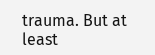trauma. But at least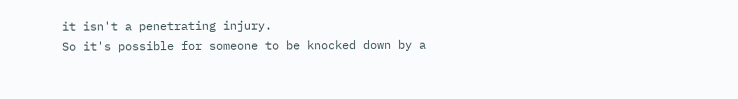it isn't a penetrating injury.
So it's possible for someone to be knocked down by a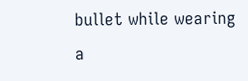bullet while wearing a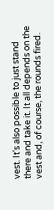vest. It's also possible to just stand there and take it. It all depends on the vest and, of course, the rounds fired.